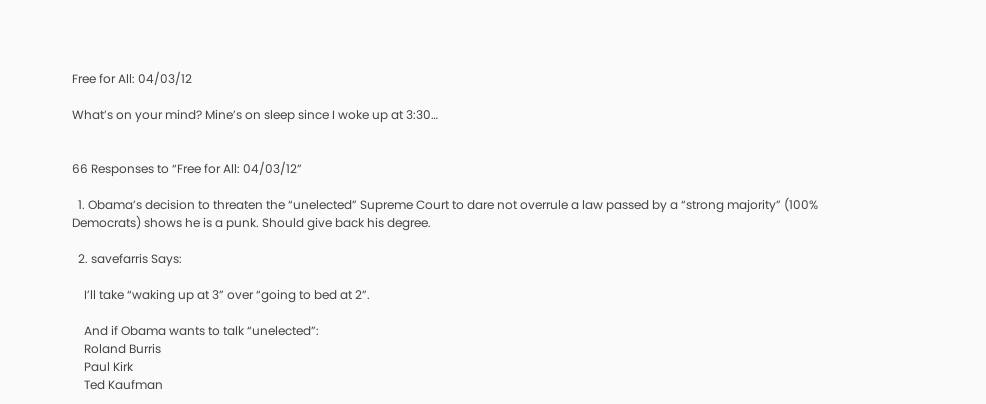Free for All: 04/03/12

What’s on your mind? Mine’s on sleep since I woke up at 3:30…


66 Responses to “Free for All: 04/03/12”

  1. Obama’s decision to threaten the “unelected” Supreme Court to dare not overrule a law passed by a “strong majority” (100% Democrats) shows he is a punk. Should give back his degree.

  2. savefarris Says:

    I’ll take “waking up at 3” over “going to bed at 2”.

    And if Obama wants to talk “unelected”:
    Roland Burris
    Paul Kirk
    Ted Kaufman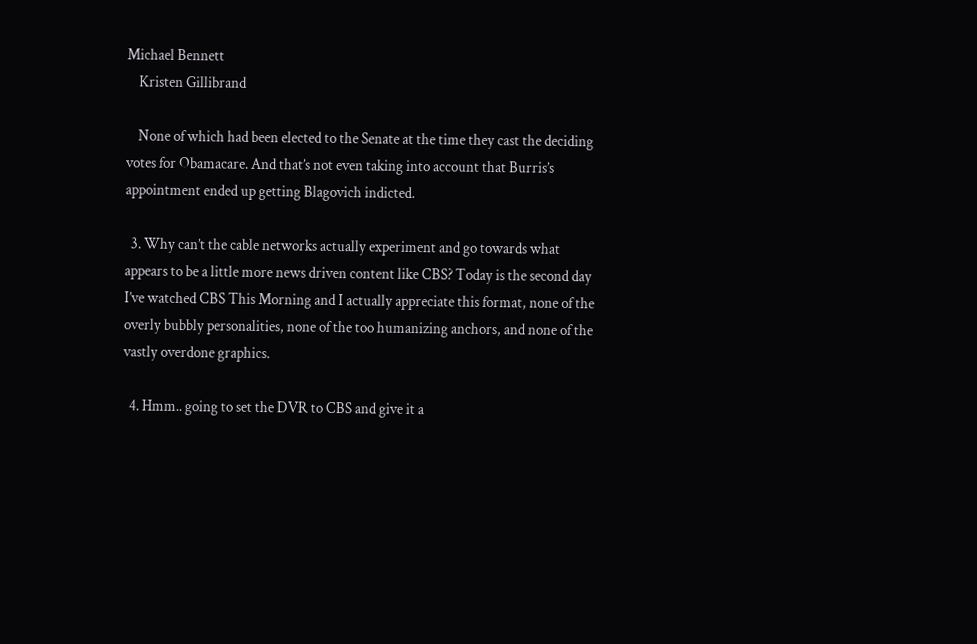Michael Bennett
    Kristen Gillibrand

    None of which had been elected to the Senate at the time they cast the deciding votes for Obamacare. And that’s not even taking into account that Burris’s appointment ended up getting Blagovich indicted.

  3. Why can’t the cable networks actually experiment and go towards what appears to be a little more news driven content like CBS? Today is the second day I’ve watched CBS This Morning and I actually appreciate this format, none of the overly bubbly personalities, none of the too humanizing anchors, and none of the vastly overdone graphics.

  4. Hmm.. going to set the DVR to CBS and give it a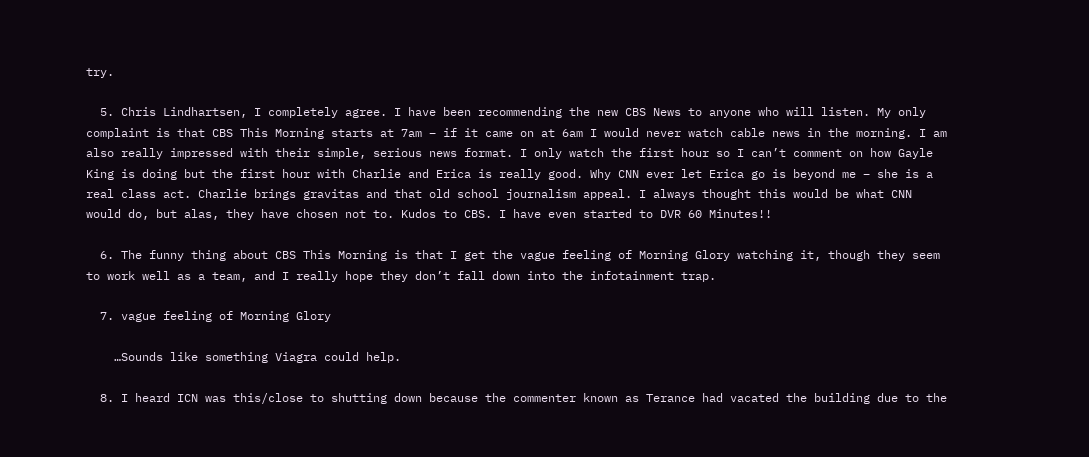try.

  5. Chris Lindhartsen, I completely agree. I have been recommending the new CBS News to anyone who will listen. My only complaint is that CBS This Morning starts at 7am – if it came on at 6am I would never watch cable news in the morning. I am also really impressed with their simple, serious news format. I only watch the first hour so I can’t comment on how Gayle King is doing but the first hour with Charlie and Erica is really good. Why CNN ever let Erica go is beyond me – she is a real class act. Charlie brings gravitas and that old school journalism appeal. I always thought this would be what CNN would do, but alas, they have chosen not to. Kudos to CBS. I have even started to DVR 60 Minutes!!

  6. The funny thing about CBS This Morning is that I get the vague feeling of Morning Glory watching it, though they seem to work well as a team, and I really hope they don’t fall down into the infotainment trap.

  7. vague feeling of Morning Glory

    …Sounds like something Viagra could help.

  8. I heard ICN was this/close to shutting down because the commenter known as Terance had vacated the building due to the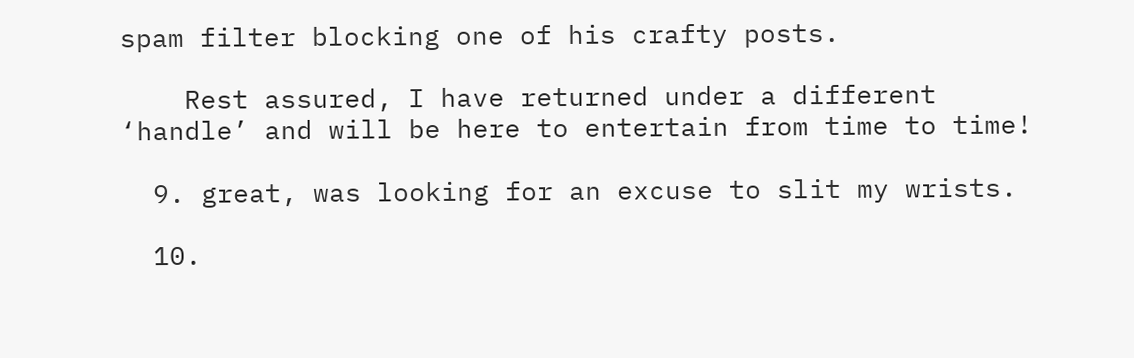spam filter blocking one of his crafty posts.

    Rest assured, I have returned under a different ‘handle’ and will be here to entertain from time to time!

  9. great, was looking for an excuse to slit my wrists.

  10.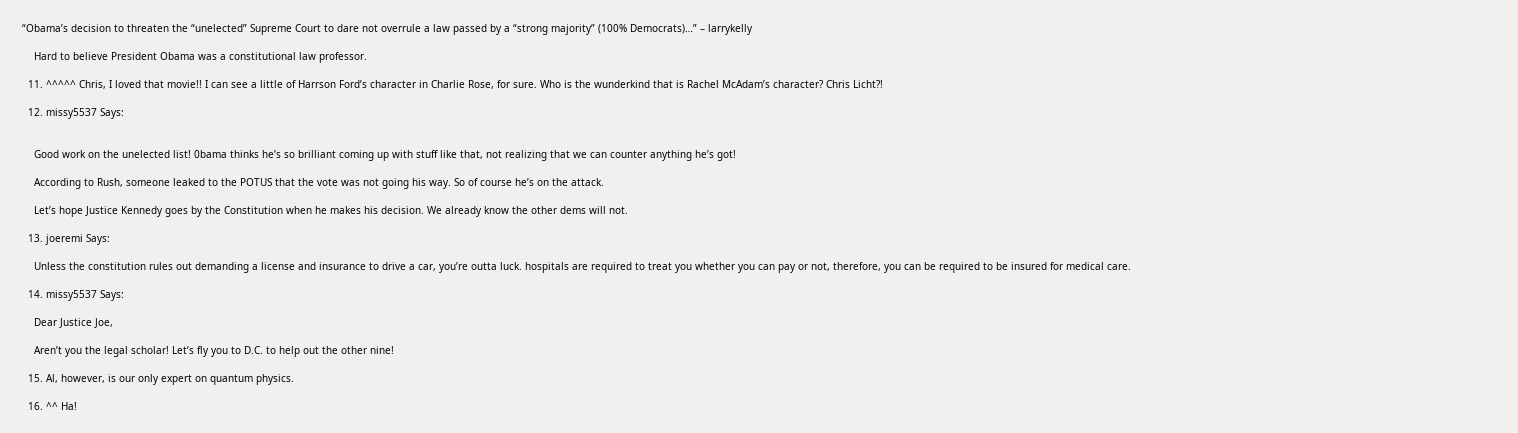“Obama’s decision to threaten the “unelected” Supreme Court to dare not overrule a law passed by a “strong majority” (100% Democrats)…” – larrykelly

    Hard to believe President Obama was a constitutional law professor.

  11. ^^^^^ Chris, I loved that movie!! I can see a little of Harrson Ford’s character in Charlie Rose, for sure. Who is the wunderkind that is Rachel McAdam’s character? Chris Licht?!

  12. missy5537 Says:


    Good work on the unelected list! 0bama thinks he’s so brilliant coming up with stuff like that, not realizing that we can counter anything he’s got!

    According to Rush, someone leaked to the POTUS that the vote was not going his way. So of course he’s on the attack.

    Let’s hope Justice Kennedy goes by the Constitution when he makes his decision. We already know the other dems will not.

  13. joeremi Says:

    Unless the constitution rules out demanding a license and insurance to drive a car, you’re outta luck. hospitals are required to treat you whether you can pay or not, therefore, you can be required to be insured for medical care.

  14. missy5537 Says:

    Dear Justice Joe,

    Aren’t you the legal scholar! Let’s fly you to D.C. to help out the other nine!

  15. Al, however, is our only expert on quantum physics.

  16. ^^ Ha!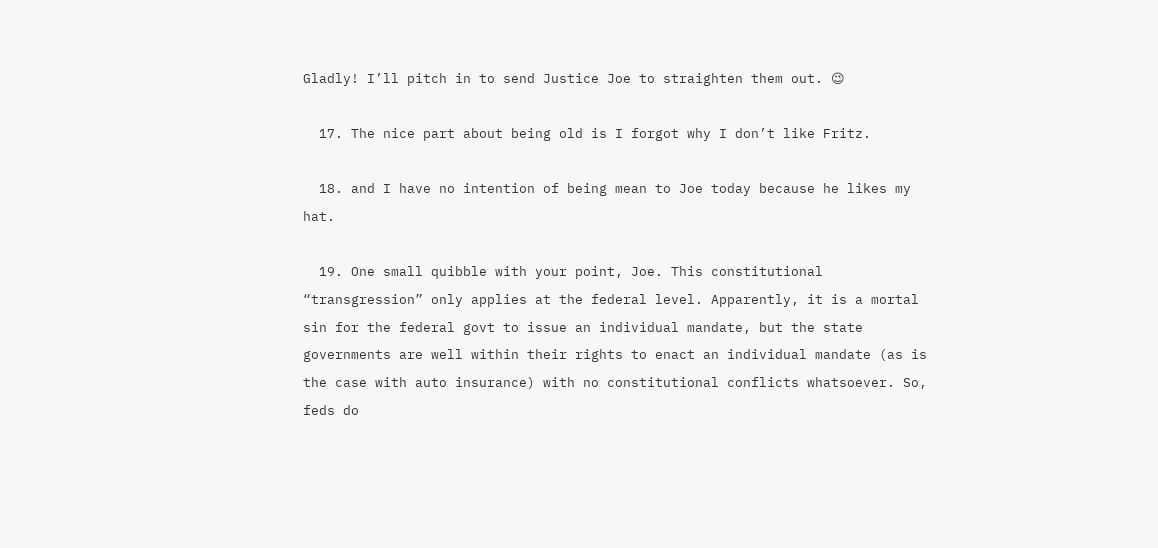Gladly! I’ll pitch in to send Justice Joe to straighten them out. 😉

  17. The nice part about being old is I forgot why I don’t like Fritz.

  18. and I have no intention of being mean to Joe today because he likes my hat.

  19. One small quibble with your point, Joe. This constitutional “transgression” only applies at the federal level. Apparently, it is a mortal sin for the federal govt to issue an individual mandate, but the state governments are well within their rights to enact an individual mandate (as is the case with auto insurance) with no constitutional conflicts whatsoever. So, feds do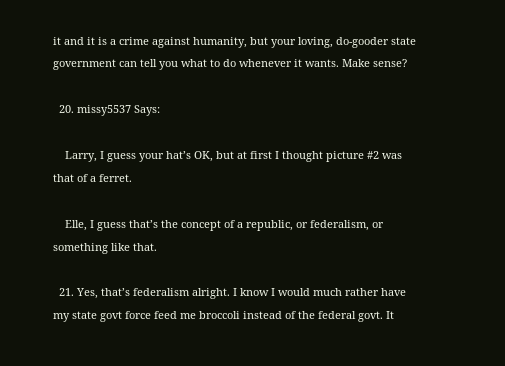it and it is a crime against humanity, but your loving, do-gooder state government can tell you what to do whenever it wants. Make sense?

  20. missy5537 Says:

    Larry, I guess your hat’s OK, but at first I thought picture #2 was that of a ferret.

    Elle, I guess that’s the concept of a republic, or federalism, or something like that.

  21. Yes, that’s federalism alright. I know I would much rather have my state govt force feed me broccoli instead of the federal govt. It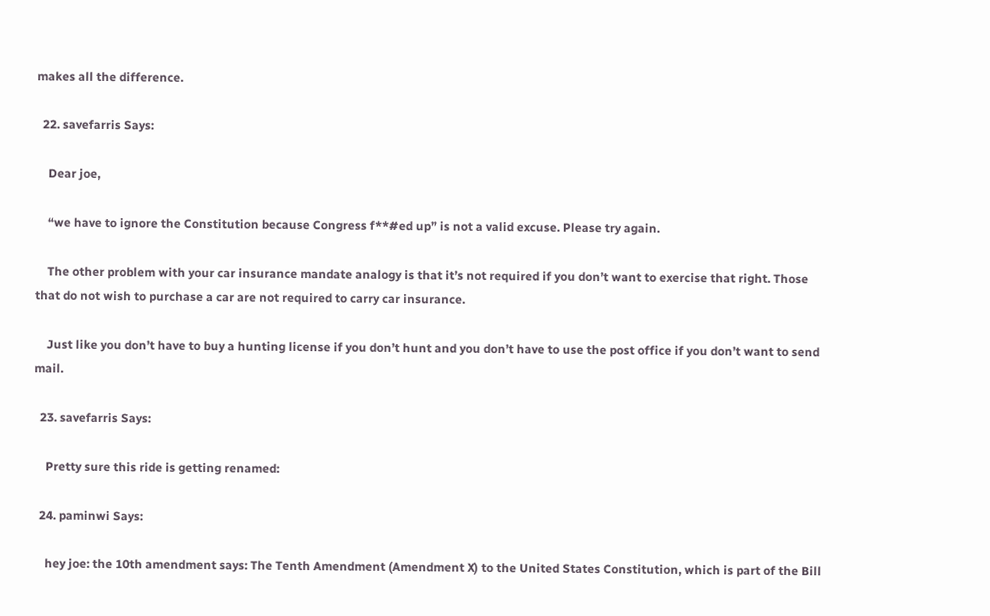makes all the difference.

  22. savefarris Says:

    Dear joe,

    “we have to ignore the Constitution because Congress f**#ed up” is not a valid excuse. Please try again.

    The other problem with your car insurance mandate analogy is that it’s not required if you don’t want to exercise that right. Those that do not wish to purchase a car are not required to carry car insurance.

    Just like you don’t have to buy a hunting license if you don’t hunt and you don’t have to use the post office if you don’t want to send mail.

  23. savefarris Says:

    Pretty sure this ride is getting renamed:

  24. paminwi Says:

    hey joe: the 10th amendment says: The Tenth Amendment (Amendment X) to the United States Constitution, which is part of the Bill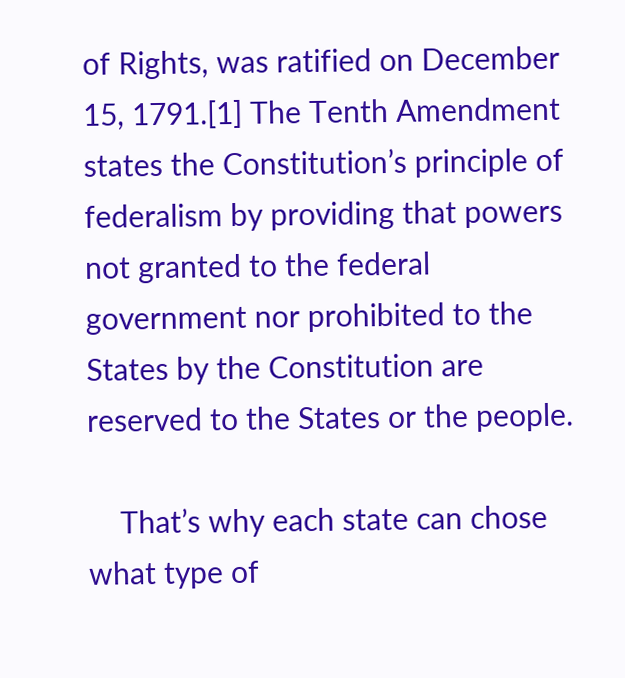of Rights, was ratified on December 15, 1791.[1] The Tenth Amendment states the Constitution’s principle of federalism by providing that powers not granted to the federal government nor prohibited to the States by the Constitution are reserved to the States or the people.

    That’s why each state can chose what type of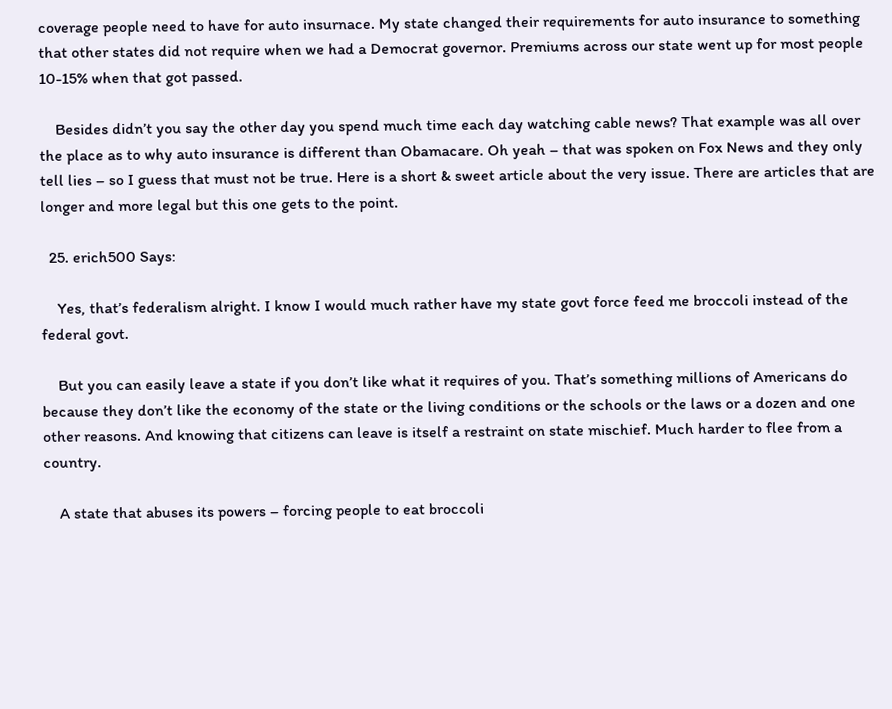coverage people need to have for auto insurnace. My state changed their requirements for auto insurance to something that other states did not require when we had a Democrat governor. Premiums across our state went up for most people 10-15% when that got passed.

    Besides didn’t you say the other day you spend much time each day watching cable news? That example was all over the place as to why auto insurance is different than Obamacare. Oh yeah – that was spoken on Fox News and they only tell lies – so I guess that must not be true. Here is a short & sweet article about the very issue. There are articles that are longer and more legal but this one gets to the point.

  25. erich500 Says:

    Yes, that’s federalism alright. I know I would much rather have my state govt force feed me broccoli instead of the federal govt.

    But you can easily leave a state if you don’t like what it requires of you. That’s something millions of Americans do because they don’t like the economy of the state or the living conditions or the schools or the laws or a dozen and one other reasons. And knowing that citizens can leave is itself a restraint on state mischief. Much harder to flee from a country.

    A state that abuses its powers – forcing people to eat broccoli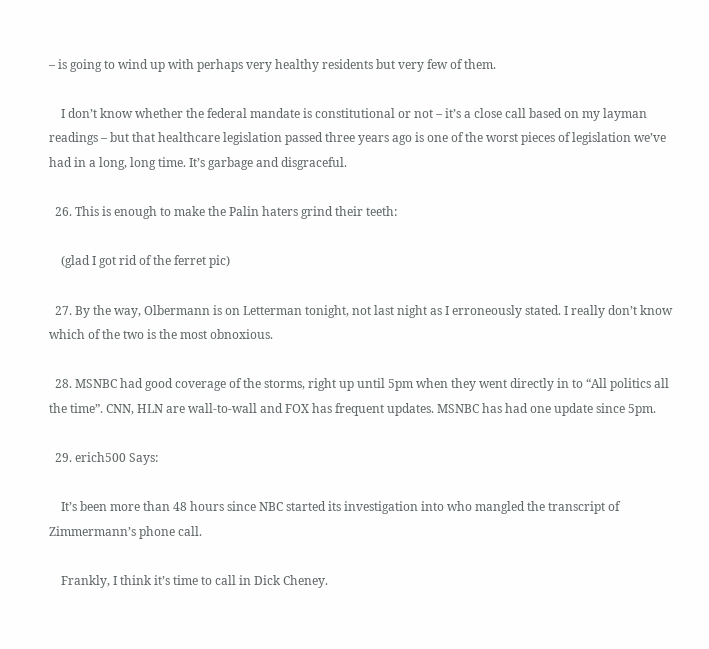– is going to wind up with perhaps very healthy residents but very few of them.

    I don’t know whether the federal mandate is constitutional or not – it’s a close call based on my layman readings – but that healthcare legislation passed three years ago is one of the worst pieces of legislation we’ve had in a long, long time. It’s garbage and disgraceful.

  26. This is enough to make the Palin haters grind their teeth:

    (glad I got rid of the ferret pic)

  27. By the way, Olbermann is on Letterman tonight, not last night as I erroneously stated. I really don’t know which of the two is the most obnoxious.

  28. MSNBC had good coverage of the storms, right up until 5pm when they went directly in to “All politics all the time”. CNN, HLN are wall-to-wall and FOX has frequent updates. MSNBC has had one update since 5pm.

  29. erich500 Says:

    It’s been more than 48 hours since NBC started its investigation into who mangled the transcript of Zimmermann’s phone call.

    Frankly, I think it’s time to call in Dick Cheney.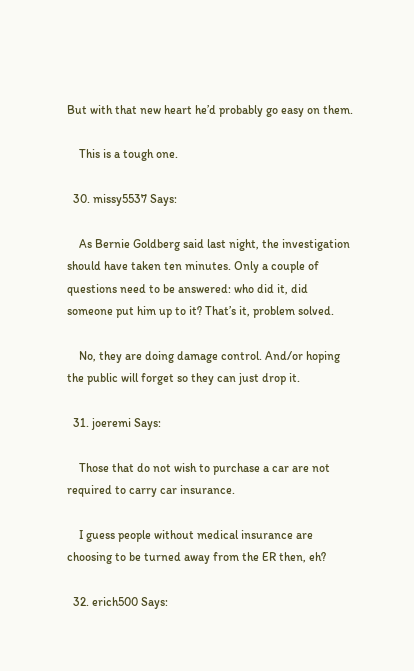But with that new heart he’d probably go easy on them.

    This is a tough one.

  30. missy5537 Says:

    As Bernie Goldberg said last night, the investigation should have taken ten minutes. Only a couple of questions need to be answered: who did it, did someone put him up to it? That’s it, problem solved.

    No, they are doing damage control. And/or hoping the public will forget so they can just drop it.

  31. joeremi Says:

    Those that do not wish to purchase a car are not required to carry car insurance.

    I guess people without medical insurance are choosing to be turned away from the ER then, eh?

  32. erich500 Says: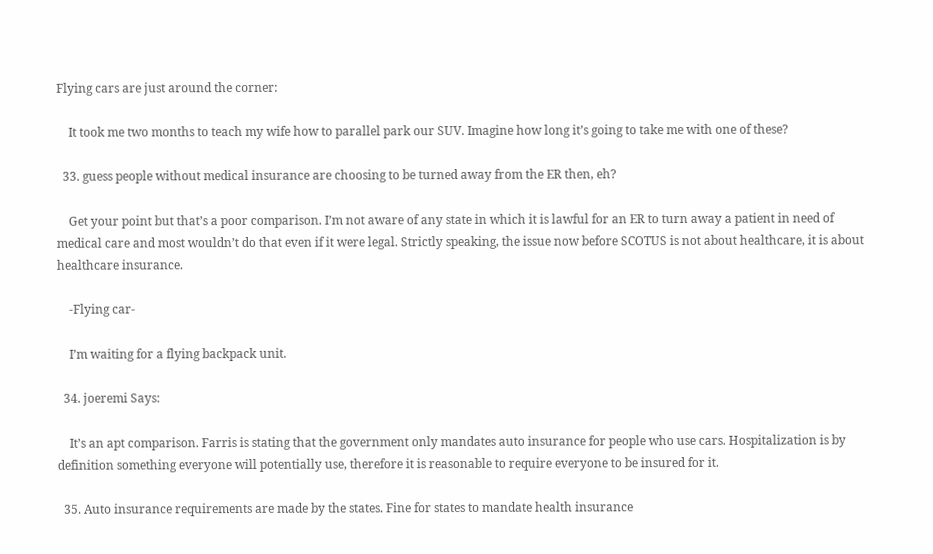Flying cars are just around the corner:

    It took me two months to teach my wife how to parallel park our SUV. Imagine how long it’s going to take me with one of these?

  33. guess people without medical insurance are choosing to be turned away from the ER then, eh?

    Get your point but that’s a poor comparison. I’m not aware of any state in which it is lawful for an ER to turn away a patient in need of medical care and most wouldn’t do that even if it were legal. Strictly speaking, the issue now before SCOTUS is not about healthcare, it is about healthcare insurance.

    -Flying car-

    I’m waiting for a flying backpack unit.

  34. joeremi Says:

    It’s an apt comparison. Farris is stating that the government only mandates auto insurance for people who use cars. Hospitalization is by definition something everyone will potentially use, therefore it is reasonable to require everyone to be insured for it.

  35. Auto insurance requirements are made by the states. Fine for states to mandate health insurance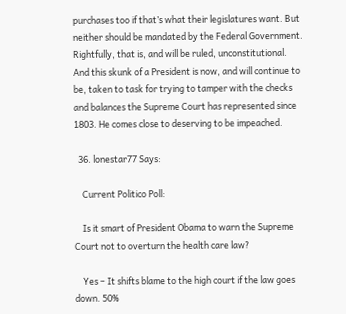purchases too if that’s what their legislatures want. But neither should be mandated by the Federal Government. Rightfully, that is, and will be ruled, unconstitutional. And this skunk of a President is now, and will continue to be, taken to task for trying to tamper with the checks and balances the Supreme Court has represented since 1803. He comes close to deserving to be impeached.

  36. lonestar77 Says:

    Current Politico Poll:

    Is it smart of President Obama to warn the Supreme Court not to overturn the health care law?

    Yes – It shifts blame to the high court if the law goes down. 50%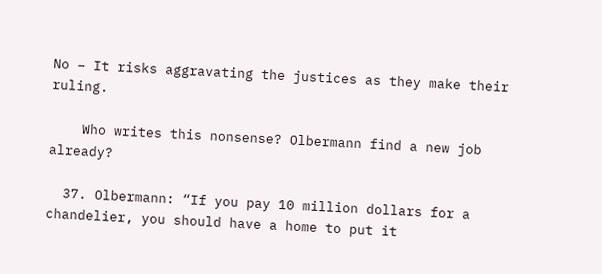No – It risks aggravating the justices as they make their ruling.

    Who writes this nonsense? Olbermann find a new job already?

  37. Olbermann: “If you pay 10 million dollars for a chandelier, you should have a home to put it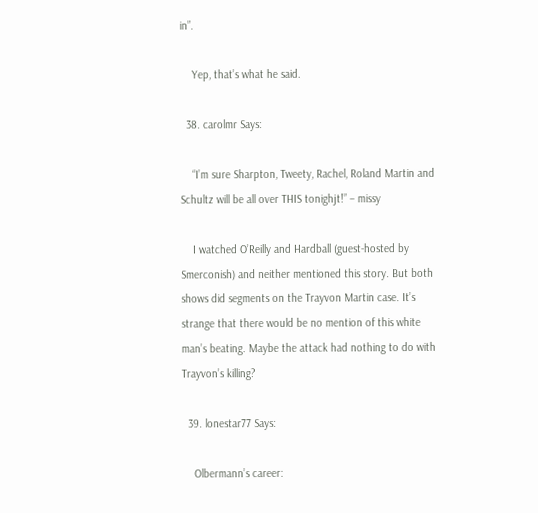in”.

    Yep, that’s what he said.

  38. carolmr Says:

    “I’m sure Sharpton, Tweety, Rachel, Roland Martin and Schultz will be all over THIS tonighjt!” – missy

    I watched O’Reilly and Hardball (guest-hosted by Smerconish) and neither mentioned this story. But both shows did segments on the Trayvon Martin case. It’s strange that there would be no mention of this white man’s beating. Maybe the attack had nothing to do with Trayvon’s killing?

  39. lonestar77 Says:

    Olbermann’s career: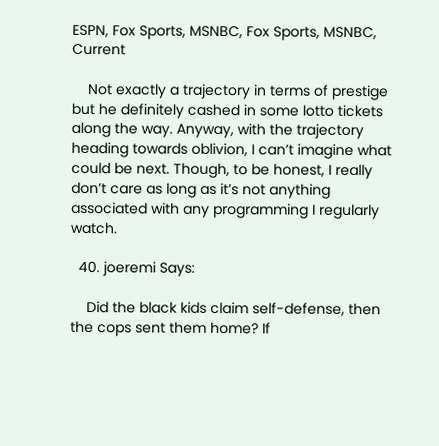ESPN, Fox Sports, MSNBC, Fox Sports, MSNBC, Current

    Not exactly a trajectory in terms of prestige but he definitely cashed in some lotto tickets along the way. Anyway, with the trajectory heading towards oblivion, I can’t imagine what could be next. Though, to be honest, I really don’t care as long as it’s not anything associated with any programming I regularly watch.

  40. joeremi Says:

    Did the black kids claim self-defense, then the cops sent them home? If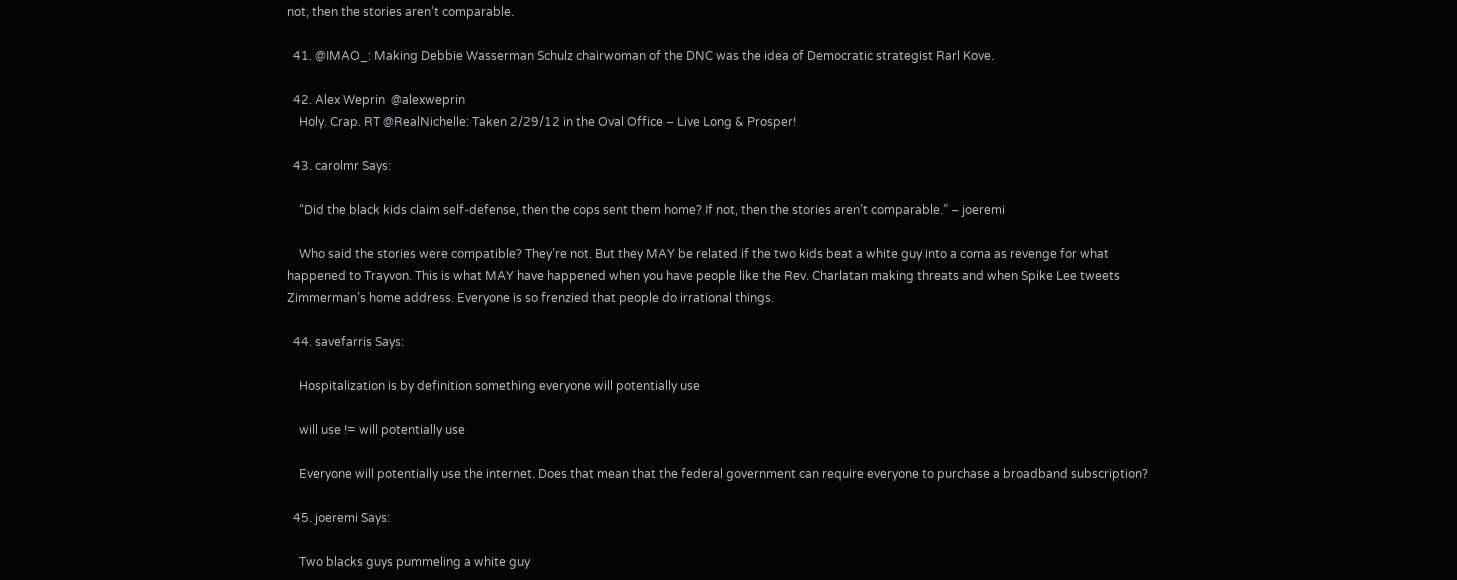not, then the stories aren’t comparable.

  41. @IMAO_: Making Debbie Wasserman Schulz chairwoman of the DNC was the idea of Democratic strategist Rarl Kove.

  42. Alex Weprin  @alexweprin
    Holy. Crap. RT @RealNichelle: Taken 2/29/12 in the Oval Office – Live Long & Prosper!

  43. carolmr Says:

    “Did the black kids claim self-defense, then the cops sent them home? If not, then the stories aren’t comparable.” – joeremi

    Who said the stories were compatible? They’re not. But they MAY be related if the two kids beat a white guy into a coma as revenge for what happened to Trayvon. This is what MAY have happened when you have people like the Rev. Charlatan making threats and when Spike Lee tweets Zimmerman’s home address. Everyone is so frenzied that people do irrational things.

  44. savefarris Says:

    Hospitalization is by definition something everyone will potentially use

    will use != will potentially use

    Everyone will potentially use the internet. Does that mean that the federal government can require everyone to purchase a broadband subscription?

  45. joeremi Says:

    Two blacks guys pummeling a white guy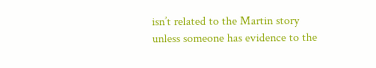isn’t related to the Martin story unless someone has evidence to the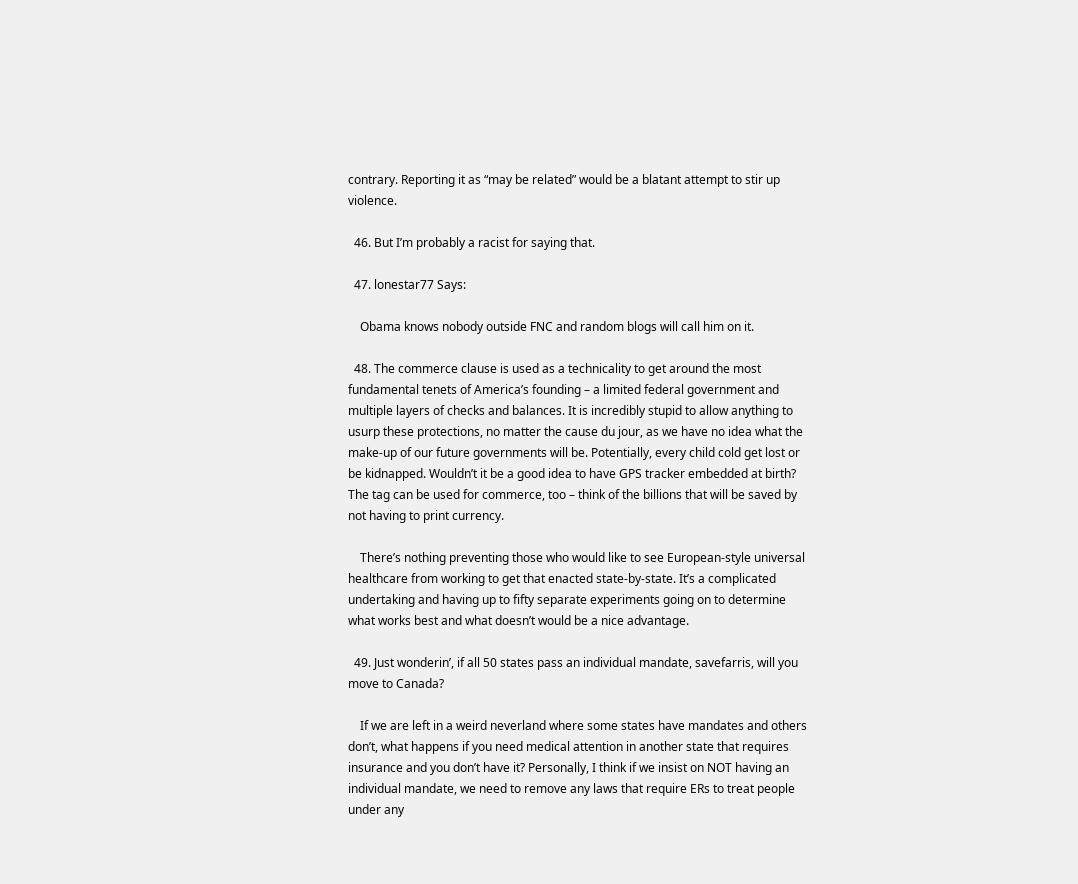contrary. Reporting it as “may be related” would be a blatant attempt to stir up violence.

  46. But I’m probably a racist for saying that.

  47. lonestar77 Says:

    Obama knows nobody outside FNC and random blogs will call him on it.

  48. The commerce clause is used as a technicality to get around the most fundamental tenets of America’s founding – a limited federal government and multiple layers of checks and balances. It is incredibly stupid to allow anything to usurp these protections, no matter the cause du jour, as we have no idea what the make-up of our future governments will be. Potentially, every child cold get lost or be kidnapped. Wouldn’t it be a good idea to have GPS tracker embedded at birth? The tag can be used for commerce, too – think of the billions that will be saved by not having to print currency.

    There’s nothing preventing those who would like to see European-style universal healthcare from working to get that enacted state-by-state. It’s a complicated undertaking and having up to fifty separate experiments going on to determine what works best and what doesn’t would be a nice advantage.

  49. Just wonderin’, if all 50 states pass an individual mandate, savefarris, will you move to Canada?

    If we are left in a weird neverland where some states have mandates and others don’t, what happens if you need medical attention in another state that requires insurance and you don’t have it? Personally, I think if we insist on NOT having an individual mandate, we need to remove any laws that require ERs to treat people under any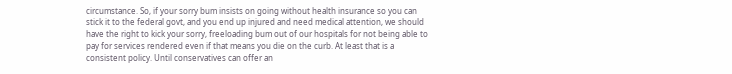circumstance. So, if your sorry bum insists on going without health insurance so you can stick it to the federal govt, and you end up injured and need medical attention, we should have the right to kick your sorry, freeloading bum out of our hospitals for not being able to pay for services rendered even if that means you die on the curb. At least that is a consistent policy. Until conservatives can offer an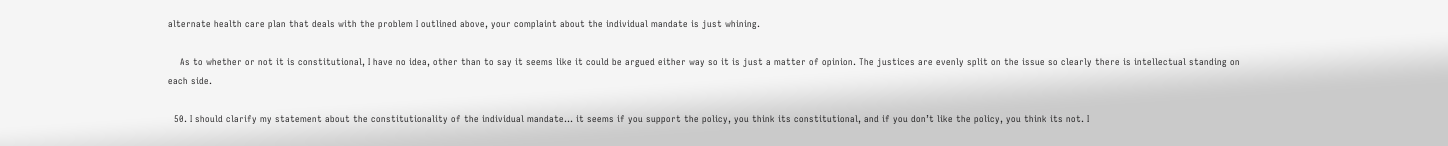alternate health care plan that deals with the problem I outlined above, your complaint about the individual mandate is just whining.

    As to whether or not it is constitutional, I have no idea, other than to say it seems like it could be argued either way so it is just a matter of opinion. The justices are evenly split on the issue so clearly there is intellectual standing on each side.

  50. I should clarify my statement about the constitutionality of the individual mandate… it seems if you support the policy, you think its constitutional, and if you don’t like the policy, you think its not. I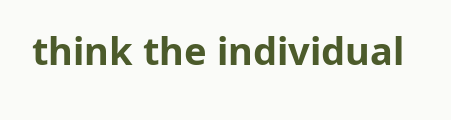think the individual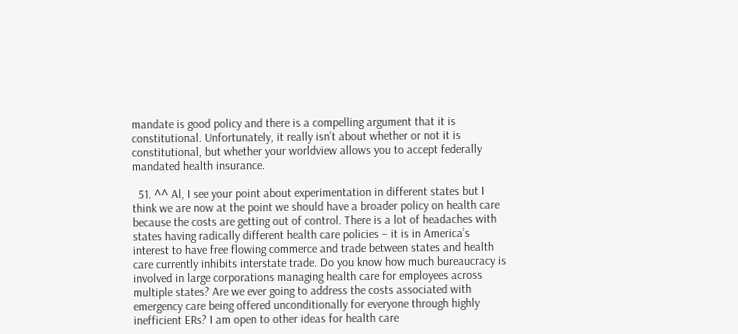mandate is good policy and there is a compelling argument that it is constitutional. Unfortunately, it really isn’t about whether or not it is constitutional, but whether your worldview allows you to accept federally mandated health insurance.

  51. ^^ Al, I see your point about experimentation in different states but I think we are now at the point we should have a broader policy on health care because the costs are getting out of control. There is a lot of headaches with states having radically different health care policies – it is in America’s interest to have free flowing commerce and trade between states and health care currently inhibits interstate trade. Do you know how much bureaucracy is involved in large corporations managing health care for employees across multiple states? Are we ever going to address the costs associated with emergency care being offered unconditionally for everyone through highly inefficient ERs? I am open to other ideas for health care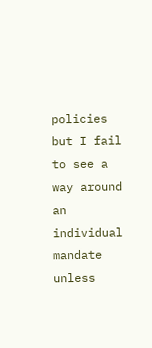policies but I fail to see a way around an individual mandate unless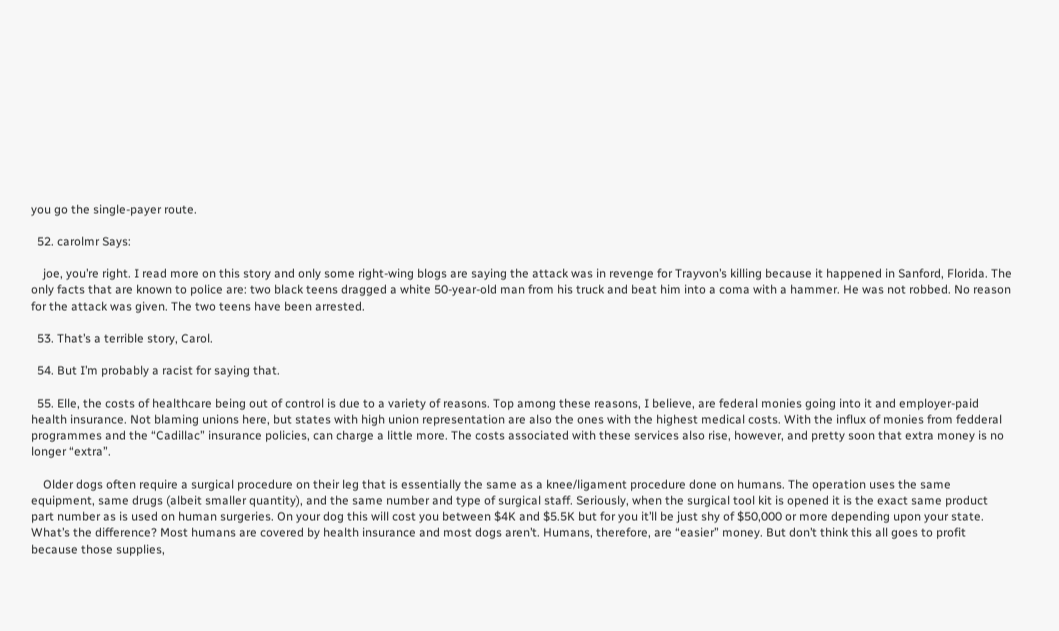you go the single-payer route.

  52. carolmr Says:

    joe, you’re right. I read more on this story and only some right-wing blogs are saying the attack was in revenge for Trayvon’s killing because it happened in Sanford, Florida. The only facts that are known to police are: two black teens dragged a white 50-year-old man from his truck and beat him into a coma with a hammer. He was not robbed. No reason for the attack was given. The two teens have been arrested.

  53. That’s a terrible story, Carol.

  54. But I’m probably a racist for saying that.

  55. Elle, the costs of healthcare being out of control is due to a variety of reasons. Top among these reasons, I believe, are federal monies going into it and employer-paid health insurance. Not blaming unions here, but states with high union representation are also the ones with the highest medical costs. With the influx of monies from fedderal programmes and the “Cadillac” insurance policies, can charge a little more. The costs associated with these services also rise, however, and pretty soon that extra money is no longer “extra”.

    Older dogs often require a surgical procedure on their leg that is essentially the same as a knee/ligament procedure done on humans. The operation uses the same equipment, same drugs (albeit smaller quantity), and the same number and type of surgical staff. Seriously, when the surgical tool kit is opened it is the exact same product part number as is used on human surgeries. On your dog this will cost you between $4K and $5.5K but for you it’ll be just shy of $50,000 or more depending upon your state. What’s the difference? Most humans are covered by health insurance and most dogs aren’t. Humans, therefore, are “easier” money. But don’t think this all goes to profit because those supplies,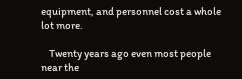equipment, and personnel cost a whole lot more.

    Twenty years ago even most people near the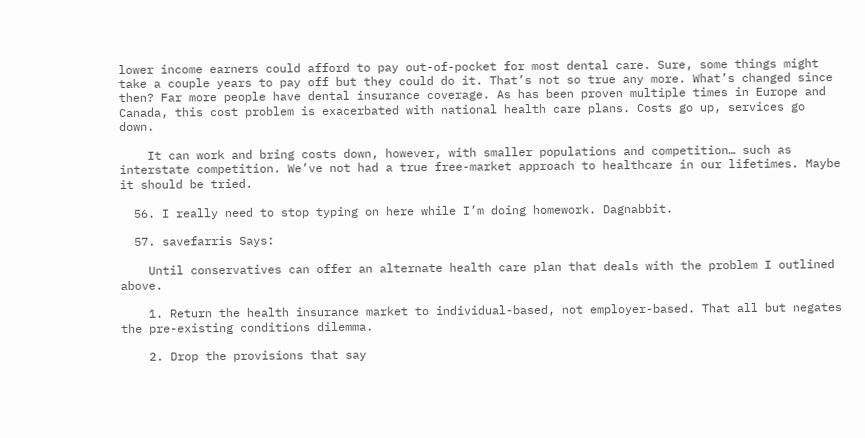lower income earners could afford to pay out-of-pocket for most dental care. Sure, some things might take a couple years to pay off but they could do it. That’s not so true any more. What’s changed since then? Far more people have dental insurance coverage. As has been proven multiple times in Europe and Canada, this cost problem is exacerbated with national health care plans. Costs go up, services go down.

    It can work and bring costs down, however, with smaller populations and competition… such as interstate competition. We’ve not had a true free-market approach to healthcare in our lifetimes. Maybe it should be tried.

  56. I really need to stop typing on here while I’m doing homework. Dagnabbit.

  57. savefarris Says:

    Until conservatives can offer an alternate health care plan that deals with the problem I outlined above.

    1. Return the health insurance market to individual-based, not employer-based. That all but negates the pre-existing conditions dilemma.

    2. Drop the provisions that say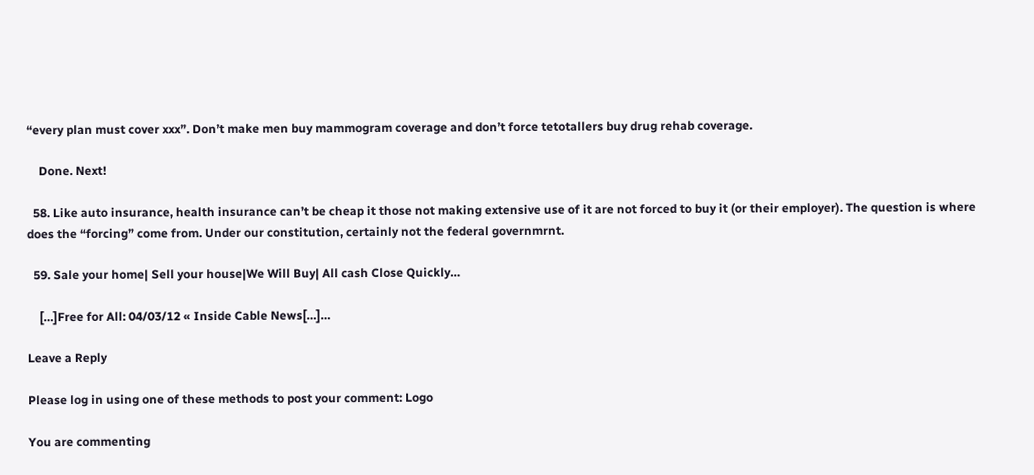“every plan must cover xxx”. Don’t make men buy mammogram coverage and don’t force tetotallers buy drug rehab coverage.

    Done. Next!

  58. Like auto insurance, health insurance can’t be cheap it those not making extensive use of it are not forced to buy it (or their employer). The question is where does the “forcing” come from. Under our constitution, certainly not the federal governmrnt.

  59. Sale your home| Sell your house|We Will Buy| All cash Close Quickly…

    […]Free for All: 04/03/12 « Inside Cable News[…]…

Leave a Reply

Please log in using one of these methods to post your comment: Logo

You are commenting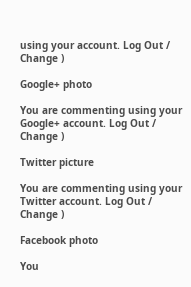using your account. Log Out /  Change )

Google+ photo

You are commenting using your Google+ account. Log Out /  Change )

Twitter picture

You are commenting using your Twitter account. Log Out /  Change )

Facebook photo

You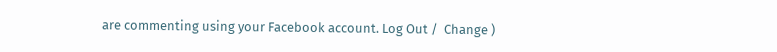are commenting using your Facebook account. Log Out /  Change )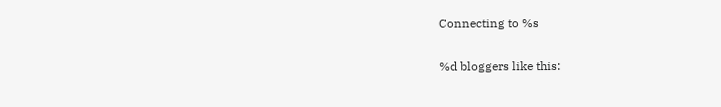Connecting to %s

%d bloggers like this: